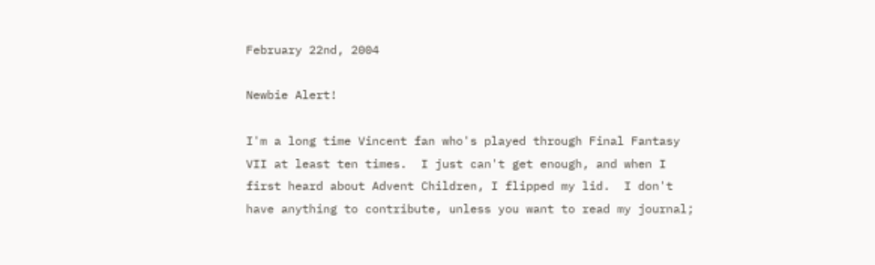February 22nd, 2004

Newbie Alert!

I'm a long time Vincent fan who's played through Final Fantasy VII at least ten times.  I just can't get enough, and when I first heard about Advent Children, I flipped my lid.  I don't have anything to contribute, unless you want to read my journal;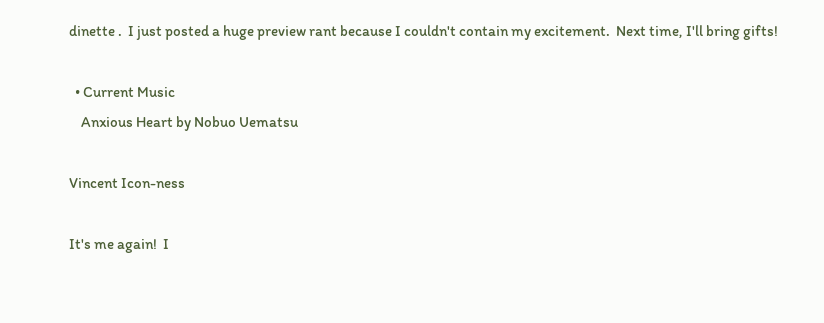dinette .  I just posted a huge preview rant because I couldn't contain my excitement.  Next time, I'll bring gifts!

  • Current Music
    Anxious Heart by Nobuo Uematsu

Vincent Icon-ness

It's me again!  I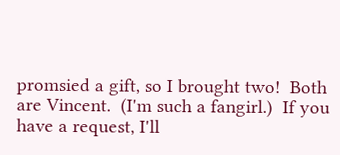promsied a gift, so I brought two!  Both are Vincent.  (I'm such a fangirl.)  If you have a request, I'll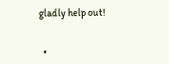gladly help out!


  •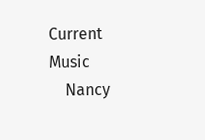Current Music
    Nancy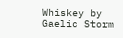Whiskey by Gaelic Storm